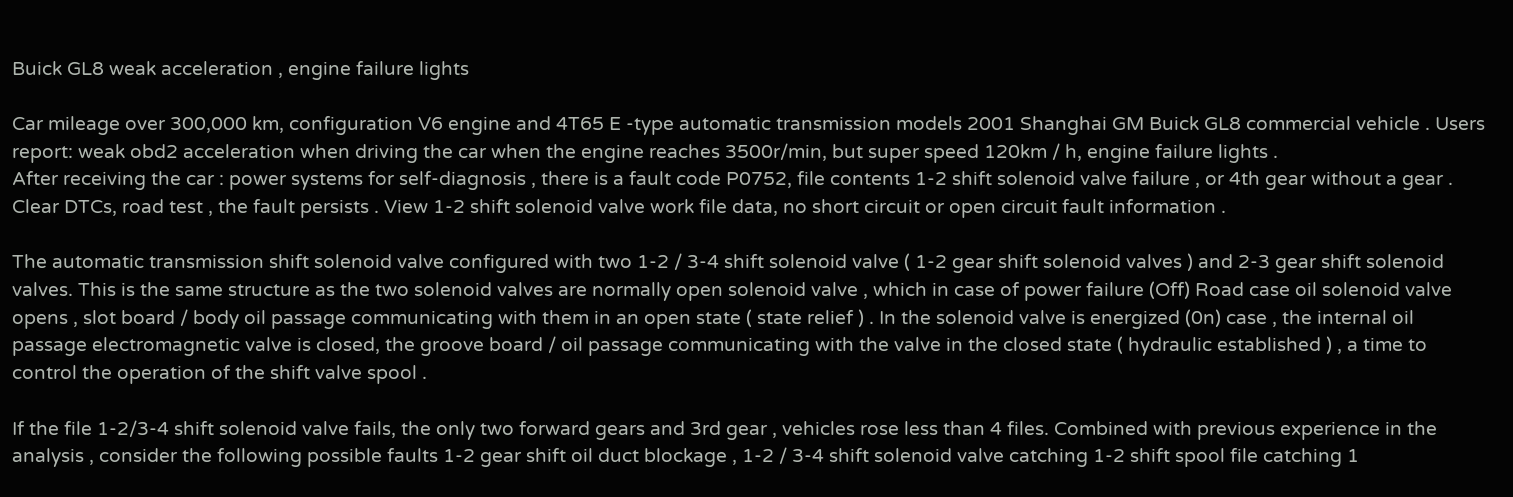Buick GL8 weak acceleration , engine failure lights

Car mileage over 300,000 km, configuration V6 engine and 4T65 E -type automatic transmission models 2001 Shanghai GM Buick GL8 commercial vehicle . Users report: weak obd2 acceleration when driving the car when the engine reaches 3500r/min, but super speed 120km / h, engine failure lights .
After receiving the car : power systems for self-diagnosis , there is a fault code P0752, file contents 1-2 shift solenoid valve failure , or 4th gear without a gear . Clear DTCs, road test , the fault persists . View 1-2 shift solenoid valve work file data, no short circuit or open circuit fault information .

The automatic transmission shift solenoid valve configured with two 1-2 / 3-4 shift solenoid valve ( 1-2 gear shift solenoid valves ) and 2-3 gear shift solenoid valves. This is the same structure as the two solenoid valves are normally open solenoid valve , which in case of power failure (Off) Road case oil solenoid valve opens , slot board / body oil passage communicating with them in an open state ( state relief ) . In the solenoid valve is energized (0n) case , the internal oil passage electromagnetic valve is closed, the groove board / oil passage communicating with the valve in the closed state ( hydraulic established ) , a time to control the operation of the shift valve spool .

If the file 1-2/3-4 shift solenoid valve fails, the only two forward gears and 3rd gear , vehicles rose less than 4 files. Combined with previous experience in the analysis , consider the following possible faults 1-2 gear shift oil duct blockage , 1-2 / 3-4 shift solenoid valve catching 1-2 shift spool file catching 1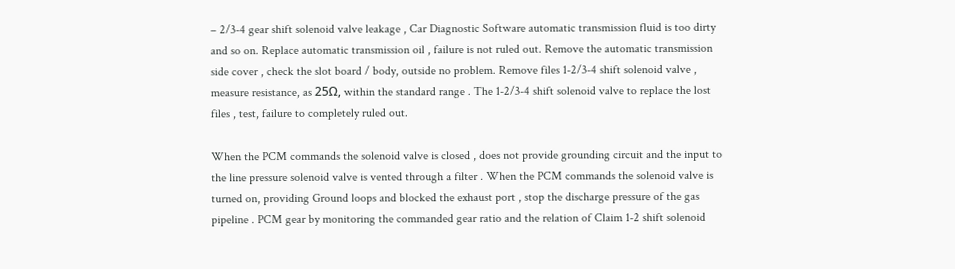– 2/3-4 gear shift solenoid valve leakage , Car Diagnostic Software automatic transmission fluid is too dirty and so on. Replace automatic transmission oil , failure is not ruled out. Remove the automatic transmission side cover , check the slot board / body, outside no problem. Remove files 1-2/3-4 shift solenoid valve , measure resistance, as 25Ω, within the standard range . The 1-2/3-4 shift solenoid valve to replace the lost files , test, failure to completely ruled out.

When the PCM commands the solenoid valve is closed , does not provide grounding circuit and the input to the line pressure solenoid valve is vented through a filter . When the PCM commands the solenoid valve is turned on, providing Ground loops and blocked the exhaust port , stop the discharge pressure of the gas pipeline . PCM gear by monitoring the commanded gear ratio and the relation of Claim 1-2 shift solenoid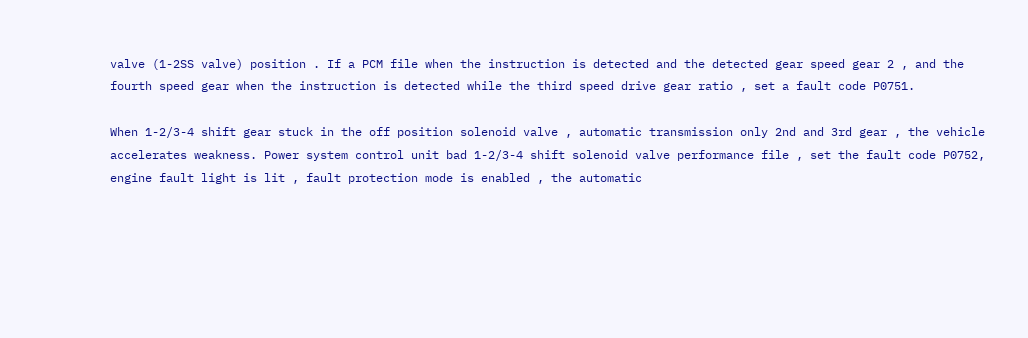valve (1-2SS valve) position . If a PCM file when the instruction is detected and the detected gear speed gear 2 , and the fourth speed gear when the instruction is detected while the third speed drive gear ratio , set a fault code P0751.

When 1-2/3-4 shift gear stuck in the off position solenoid valve , automatic transmission only 2nd and 3rd gear , the vehicle accelerates weakness. Power system control unit bad 1-2/3-4 shift solenoid valve performance file , set the fault code P0752, engine fault light is lit , fault protection mode is enabled , the automatic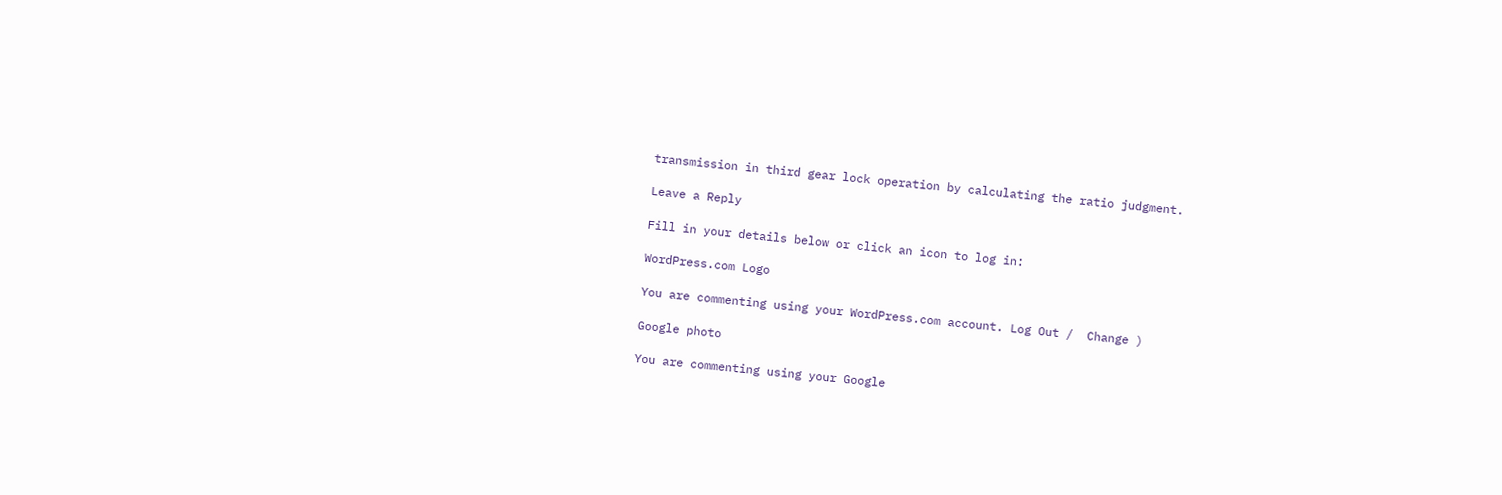transmission in third gear lock operation by calculating the ratio judgment.

Leave a Reply

Fill in your details below or click an icon to log in:

WordPress.com Logo

You are commenting using your WordPress.com account. Log Out /  Change )

Google photo

You are commenting using your Google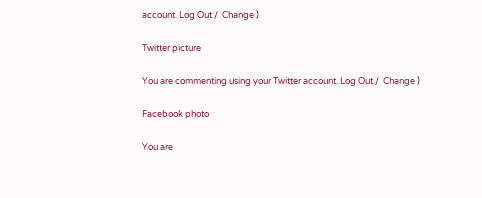account. Log Out /  Change )

Twitter picture

You are commenting using your Twitter account. Log Out /  Change )

Facebook photo

You are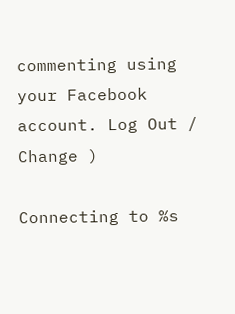commenting using your Facebook account. Log Out /  Change )

Connecting to %s